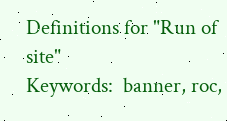Definitions for "Run of site"
Keywords:  banner, roc,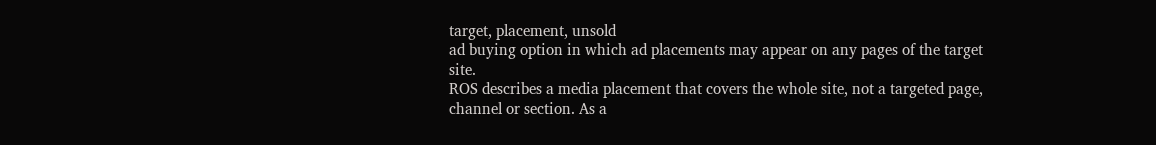target, placement, unsold
ad buying option in which ad placements may appear on any pages of the target site.
ROS describes a media placement that covers the whole site, not a targeted page, channel or section. As a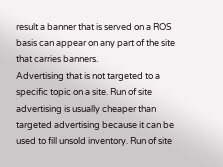result a banner that is served on a ROS basis can appear on any part of the site that carries banners.
Advertising that is not targeted to a specific topic on a site. Run of site advertising is usually cheaper than targeted advertising because it can be used to fill unsold inventory. Run of site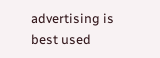advertising is best used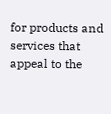for products and services that appeal to the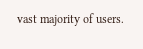vast majority of users.